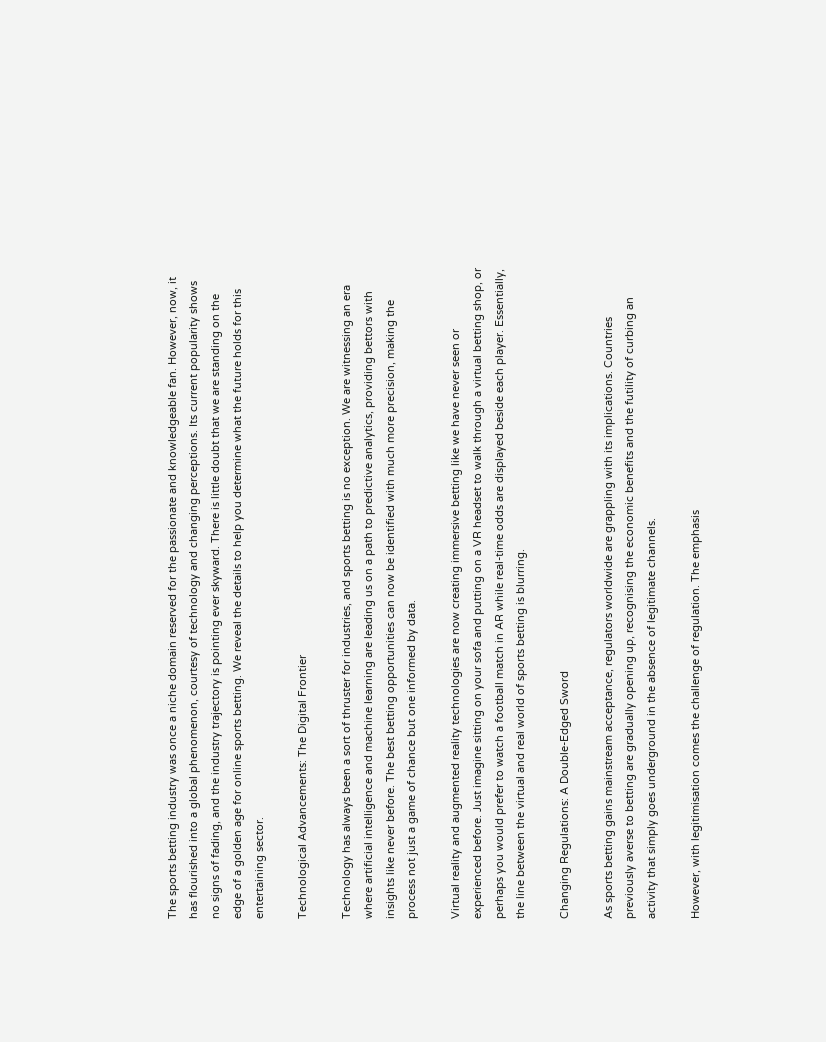The sports betting industry was once a niche domain reserved for the passionate and knowledgeable fan. However, now, it has flourished into a global phenomenon, courtesy of technology and changing perceptions. Its current popularity shows no signs of fading, and the industry trajectory is pointing ever skyward. There is little doubt that we are standing on the edge of a golden age for online sports betting. We reveal the details to help you determine what the future holds for this entertaining sector.

Technological Advancements: The Digital Frontier

Technology has always been a sort of thruster for industries, and sports betting is no exception. We are witnessing an era where artificial intelligence and machine learning are leading us on a path to predictive analytics, providing bettors with insights like never before. The best betting opportunities can now be identified with much more precision, making the process not just a game of chance but one informed by data.

Virtual reality and augmented reality technologies are now creating immersive betting like we have never seen or experienced before. Just imagine sitting on your sofa and putting on a VR headset to walk through a virtual betting shop, or perhaps you would prefer to watch a football match in AR while real-time odds are displayed beside each player. Essentially, the line between the virtual and real world of sports betting is blurring.

Changing Regulations: A Double-Edged Sword

As sports betting gains mainstream acceptance, regulators worldwide are grappling with its implications. Countries previously averse to betting are gradually opening up, recognising the economic benefits and the futility of curbing an activity that simply goes underground in the absence of legitimate channels.

However, with legitimisation comes the challenge of regulation. The emphasis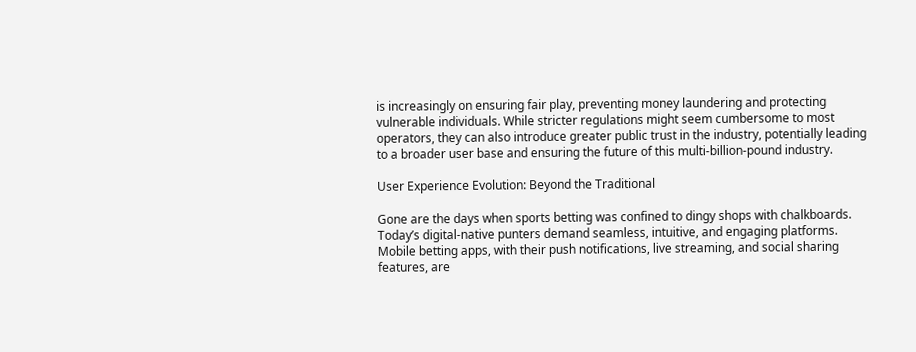is increasingly on ensuring fair play, preventing money laundering and protecting vulnerable individuals. While stricter regulations might seem cumbersome to most operators, they can also introduce greater public trust in the industry, potentially leading to a broader user base and ensuring the future of this multi-billion-pound industry.

User Experience Evolution: Beyond the Traditional

Gone are the days when sports betting was confined to dingy shops with chalkboards. Today’s digital-native punters demand seamless, intuitive, and engaging platforms. Mobile betting apps, with their push notifications, live streaming, and social sharing features, are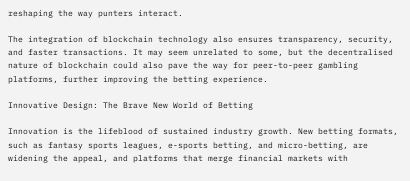reshaping the way punters interact.

The integration of blockchain technology also ensures transparency, security, and faster transactions. It may seem unrelated to some, but the decentralised nature of blockchain could also pave the way for peer-to-peer gambling platforms, further improving the betting experience.

Innovative Design: The Brave New World of Betting

Innovation is the lifeblood of sustained industry growth. New betting formats, such as fantasy sports leagues, e-sports betting, and micro-betting, are widening the appeal, and platforms that merge financial markets with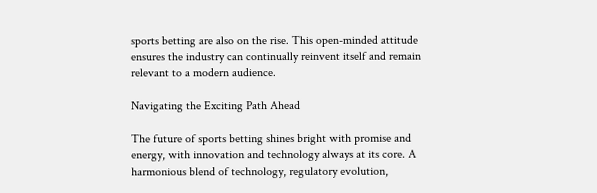sports betting are also on the rise. This open-minded attitude ensures the industry can continually reinvent itself and remain relevant to a modern audience.

Navigating the Exciting Path Ahead

The future of sports betting shines bright with promise and energy, with innovation and technology always at its core. A harmonious blend of technology, regulatory evolution,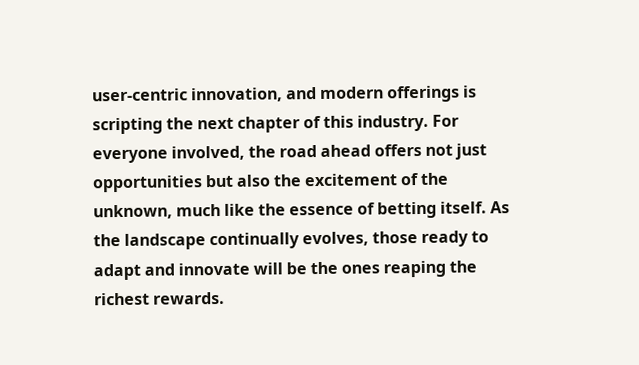user-centric innovation, and modern offerings is scripting the next chapter of this industry. For everyone involved, the road ahead offers not just opportunities but also the excitement of the unknown, much like the essence of betting itself. As the landscape continually evolves, those ready to adapt and innovate will be the ones reaping the richest rewards.